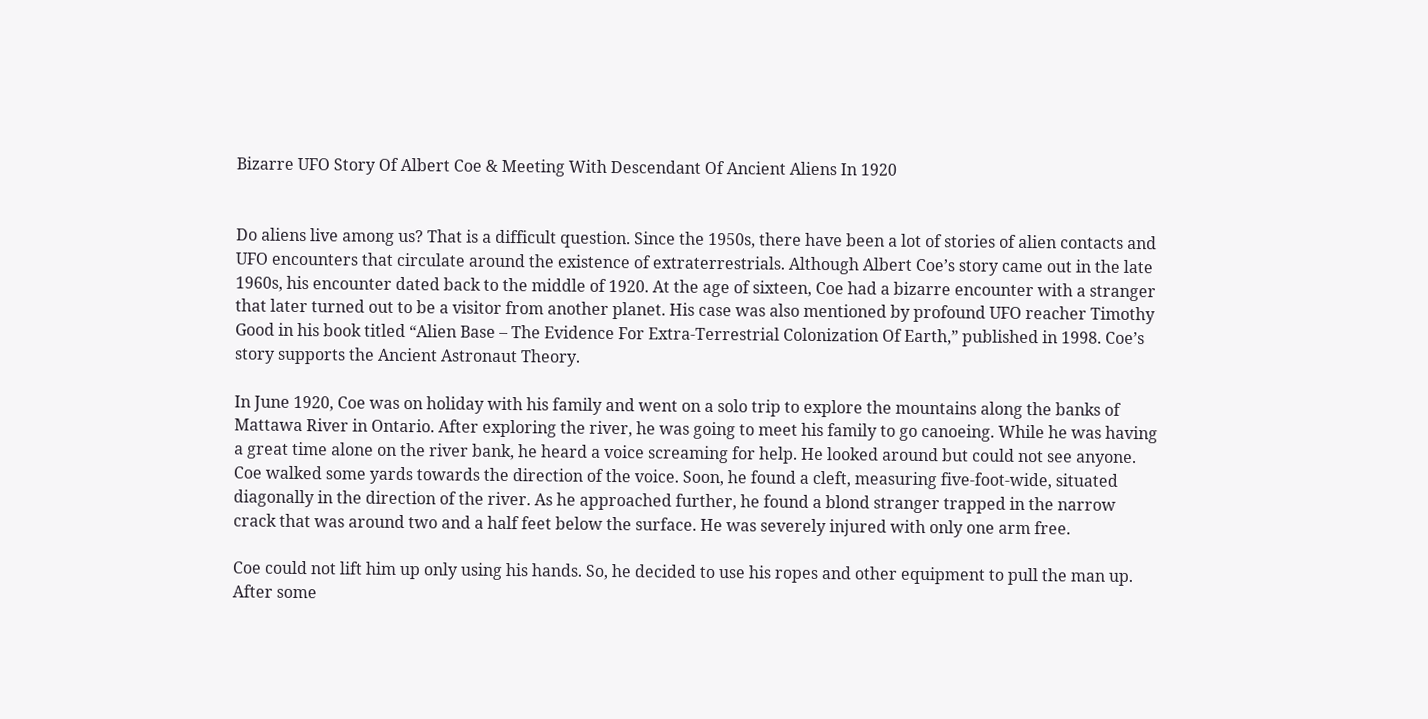Bizarre UFO Story Of Albert Coe & Meeting With Descendant Of Ancient Aliens In 1920


Do aliens live among us? That is a difficult question. Since the 1950s, there have been a lot of stories of alien contacts and UFO encounters that circulate around the existence of extraterrestrials. Although Albert Coe’s story came out in the late 1960s, his encounter dated back to the middle of 1920. At the age of sixteen, Coe had a bizarre encounter with a stranger that later turned out to be a visitor from another planet. His case was also mentioned by profound UFO reacher Timothy Good in his book titled “Alien Base – The Evidence For Extra-Terrestrial Colonization Of Earth,” published in 1998. Coe’s story supports the Ancient Astronaut Theory.

In June 1920, Coe was on holiday with his family and went on a solo trip to explore the mountains along the banks of Mattawa River in Ontario. After exploring the river, he was going to meet his family to go canoeing. While he was having a great time alone on the river bank, he heard a voice screaming for help. He looked around but could not see anyone. Coe walked some yards towards the direction of the voice. Soon, he found a cleft, measuring five-foot-wide, situated diagonally in the direction of the river. As he approached further, he found a blond stranger trapped in the narrow crack that was around two and a half feet below the surface. He was severely injured with only one arm free.

Coe could not lift him up only using his hands. So, he decided to use his ropes and other equipment to pull the man up. After some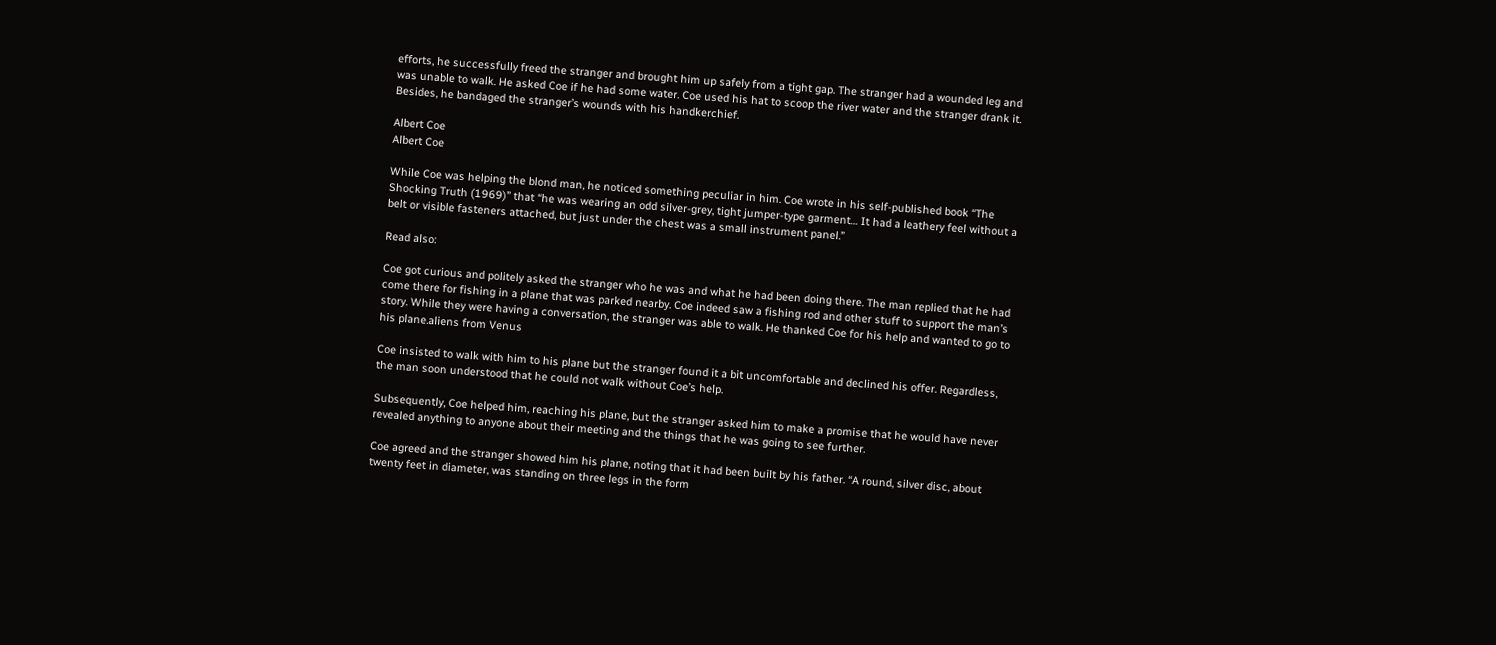efforts, he successfully freed the stranger and brought him up safely from a tight gap. The stranger had a wounded leg and was unable to walk. He asked Coe if he had some water. Coe used his hat to scoop the river water and the stranger drank it. Besides, he bandaged the stranger’s wounds with his handkerchief.

Albert Coe
Albert Coe

While Coe was helping the blond man, he noticed something peculiar in him. Coe wrote in his self-published book “The Shocking Truth (1969)” that “he was wearing an odd silver-grey, tight jumper-type garment… It had a leathery feel without a belt or visible fasteners attached, but just under the chest was a small instrument panel.”

Read also:

Coe got curious and politely asked the stranger who he was and what he had been doing there. The man replied that he had come there for fishing in a plane that was parked nearby. Coe indeed saw a fishing rod and other stuff to support the man’s story. While they were having a conversation, the stranger was able to walk. He thanked Coe for his help and wanted to go to his plane.aliens from Venus

Coe insisted to walk with him to his plane but the stranger found it a bit uncomfortable and declined his offer. Regardless, the man soon understood that he could not walk without Coe’s help.

Subsequently, Coe helped him, reaching his plane, but the stranger asked him to make a promise that he would have never revealed anything to anyone about their meeting and the things that he was going to see further.

Coe agreed and the stranger showed him his plane, noting that it had been built by his father. “A round, silver disc, about twenty feet in diameter, was standing on three legs in the form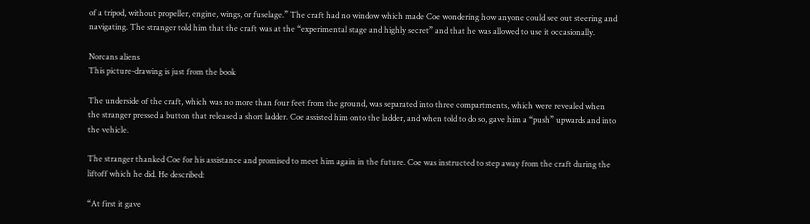of a tripod, without propeller, engine, wings, or fuselage.” The craft had no window which made Coe wondering how anyone could see out steering and navigating. The stranger told him that the craft was at the “experimental stage and highly secret” and that he was allowed to use it occasionally.

Norcans aliens
This picture-drawing is just from the book

The underside of the craft, which was no more than four feet from the ground, was separated into three compartments, which were revealed when the stranger pressed a button that released a short ladder. Coe assisted him onto the ladder, and when told to do so, gave him a “push” upwards and into the vehicle.

The stranger thanked Coe for his assistance and promised to meet him again in the future. Coe was instructed to step away from the craft during the liftoff which he did. He described:

“At first it gave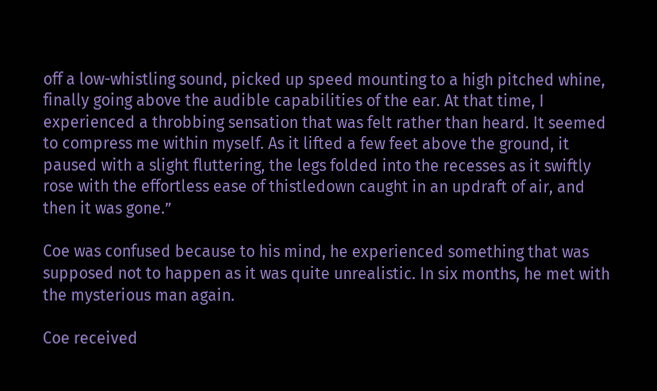off a low-whistling sound, picked up speed mounting to a high pitched whine, finally going above the audible capabilities of the ear. At that time, I experienced a throbbing sensation that was felt rather than heard. It seemed to compress me within myself. As it lifted a few feet above the ground, it paused with a slight fluttering, the legs folded into the recesses as it swiftly rose with the effortless ease of thistledown caught in an updraft of air, and then it was gone.”

Coe was confused because to his mind, he experienced something that was supposed not to happen as it was quite unrealistic. In six months, he met with the mysterious man again.

Coe received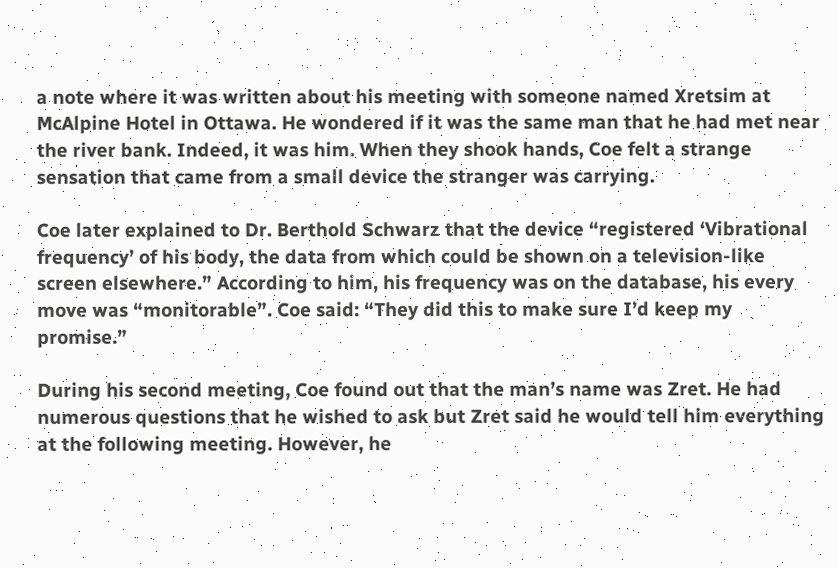a note where it was written about his meeting with someone named Xretsim at McAlpine Hotel in Ottawa. He wondered if it was the same man that he had met near the river bank. Indeed, it was him. When they shook hands, Coe felt a strange sensation that came from a small device the stranger was carrying.

Coe later explained to Dr. Berthold Schwarz that the device “registered ‘Vibrational frequency’ of his body, the data from which could be shown on a television-like screen elsewhere.” According to him, his frequency was on the database, his every move was “monitorable”. Coe said: “They did this to make sure I’d keep my promise.”

During his second meeting, Coe found out that the man’s name was Zret. He had numerous questions that he wished to ask but Zret said he would tell him everything at the following meeting. However, he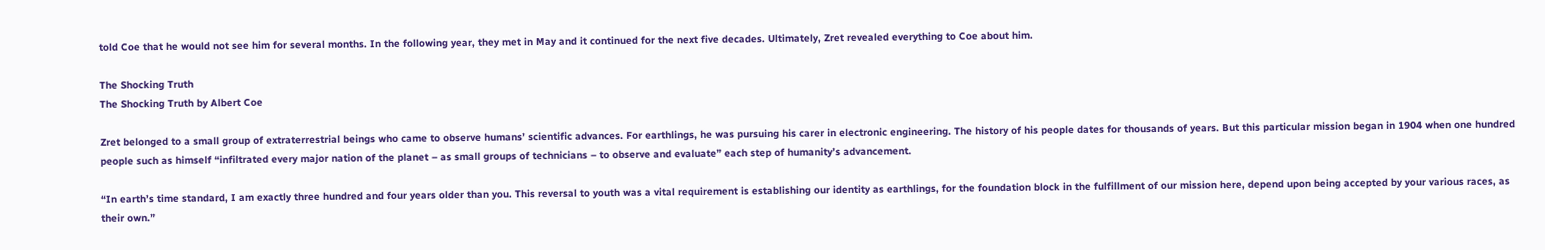told Coe that he would not see him for several months. In the following year, they met in May and it continued for the next five decades. Ultimately, Zret revealed everything to Coe about him.

The Shocking Truth
The Shocking Truth by Albert Coe

Zret belonged to a small group of extraterrestrial beings who came to observe humans’ scientific advances. For earthlings, he was pursuing his carer in electronic engineering. The history of his people dates for thousands of years. But this particular mission began in 1904 when one hundred people such as himself “infiltrated every major nation of the planet – as small groups of technicians – to observe and evaluate” each step of humanity’s advancement.

“In earth’s time standard, I am exactly three hundred and four years older than you. This reversal to youth was a vital requirement is establishing our identity as earthlings, for the foundation block in the fulfillment of our mission here, depend upon being accepted by your various races, as their own.”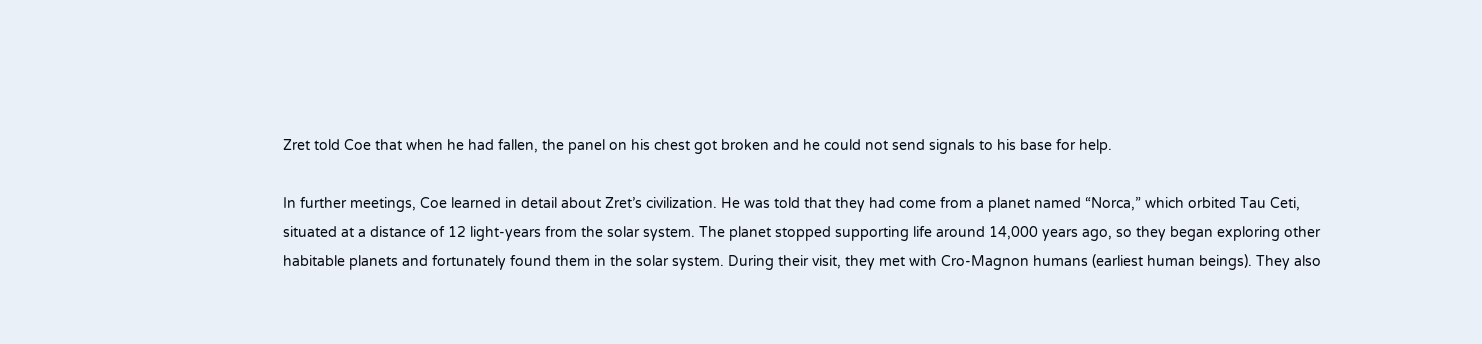Zret told Coe that when he had fallen, the panel on his chest got broken and he could not send signals to his base for help.

In further meetings, Coe learned in detail about Zret’s civilization. He was told that they had come from a planet named “Norca,” which orbited Tau Ceti, situated at a distance of 12 light-years from the solar system. The planet stopped supporting life around 14,000 years ago, so they began exploring other habitable planets and fortunately found them in the solar system. During their visit, they met with Cro-Magnon humans (earliest human beings). They also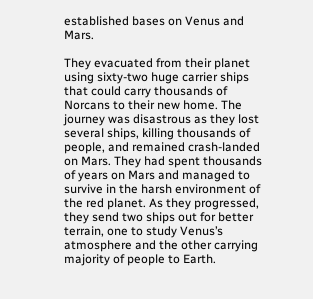established bases on Venus and Mars.

They evacuated from their planet using sixty-two huge carrier ships that could carry thousands of Norcans to their new home. The journey was disastrous as they lost several ships, killing thousands of people, and remained crash-landed on Mars. They had spent thousands of years on Mars and managed to survive in the harsh environment of the red planet. As they progressed, they send two ships out for better terrain, one to study Venus’s atmosphere and the other carrying majority of people to Earth.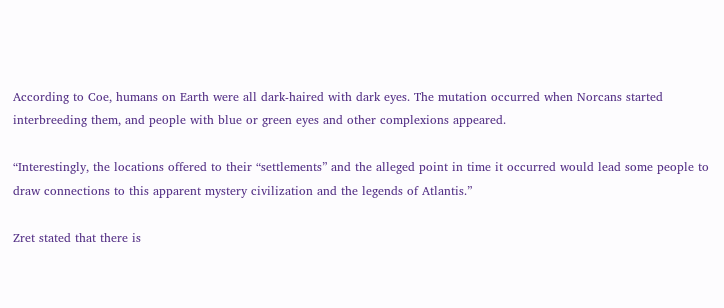According to Coe, humans on Earth were all dark-haired with dark eyes. The mutation occurred when Norcans started interbreeding them, and people with blue or green eyes and other complexions appeared.

“Interestingly, the locations offered to their “settlements” and the alleged point in time it occurred would lead some people to draw connections to this apparent mystery civilization and the legends of Atlantis.”

Zret stated that there is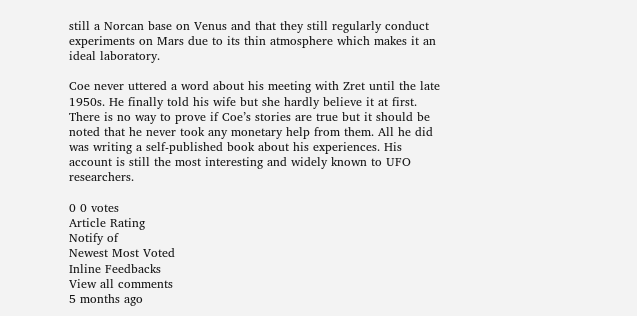still a Norcan base on Venus and that they still regularly conduct experiments on Mars due to its thin atmosphere which makes it an ideal laboratory.

Coe never uttered a word about his meeting with Zret until the late 1950s. He finally told his wife but she hardly believe it at first. There is no way to prove if Coe’s stories are true but it should be noted that he never took any monetary help from them. All he did was writing a self-published book about his experiences. His account is still the most interesting and widely known to UFO researchers.

0 0 votes
Article Rating
Notify of
Newest Most Voted
Inline Feedbacks
View all comments
5 months ago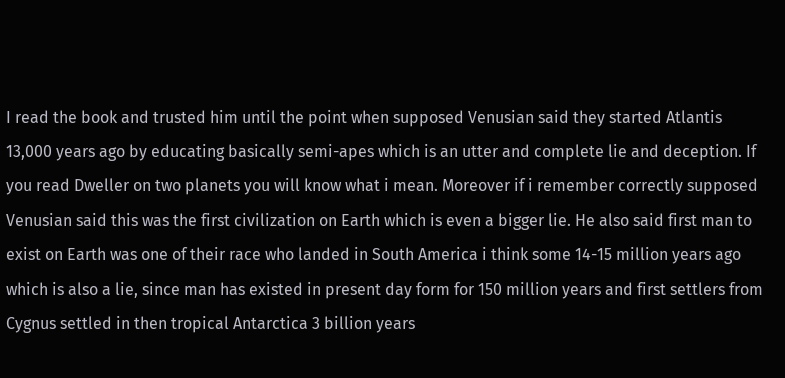I read the book and trusted him until the point when supposed Venusian said they started Atlantis 13,000 years ago by educating basically semi-apes which is an utter and complete lie and deception. If you read Dweller on two planets you will know what i mean. Moreover if i remember correctly supposed Venusian said this was the first civilization on Earth which is even a bigger lie. He also said first man to exist on Earth was one of their race who landed in South America i think some 14-15 million years ago which is also a lie, since man has existed in present day form for 150 million years and first settlers from Cygnus settled in then tropical Antarctica 3 billion years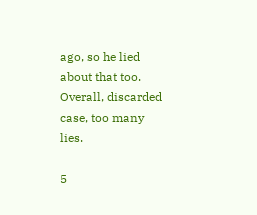ago, so he lied about that too. Overall, discarded case, too many lies.

5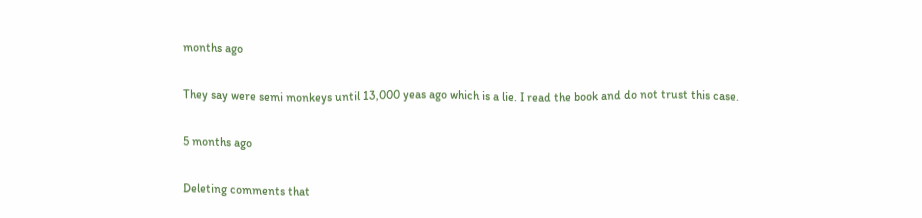months ago

They say were semi monkeys until 13,000 yeas ago which is a lie. I read the book and do not trust this case.

5 months ago

Deleting comments that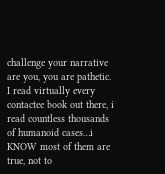challenge your narrative are you, you are pathetic. I read virtually every contactee book out there, i read countless thousands of humanoid cases…i KNOW most of them are true, not to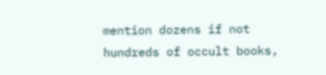mention dozens if not hundreds of occult books,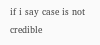if i say case is not credible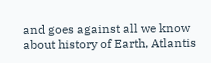and goes against all we know about history of Earth, Atlantis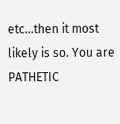etc…then it most likely is so. You are PATHETIC